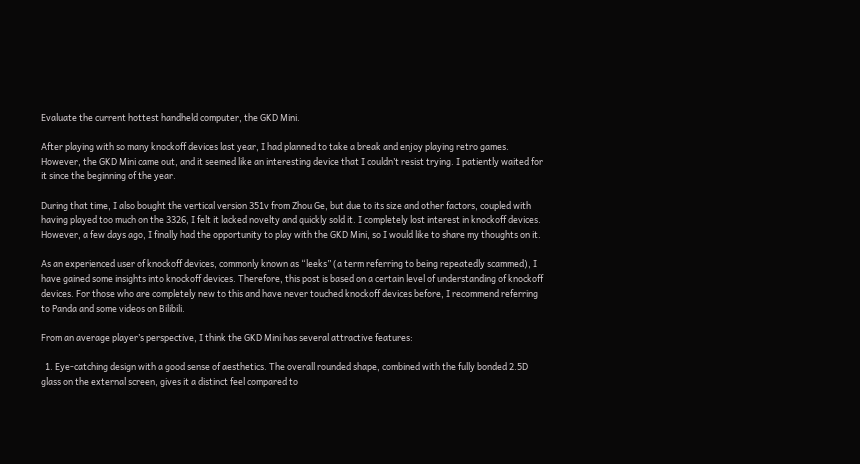Evaluate the current hottest handheld computer, the GKD Mini.

After playing with so many knockoff devices last year, I had planned to take a break and enjoy playing retro games. However, the GKD Mini came out, and it seemed like an interesting device that I couldn’t resist trying. I patiently waited for it since the beginning of the year.

During that time, I also bought the vertical version 351v from Zhou Ge, but due to its size and other factors, coupled with having played too much on the 3326, I felt it lacked novelty and quickly sold it. I completely lost interest in knockoff devices. However, a few days ago, I finally had the opportunity to play with the GKD Mini, so I would like to share my thoughts on it.

As an experienced user of knockoff devices, commonly known as “leeks” (a term referring to being repeatedly scammed), I have gained some insights into knockoff devices. Therefore, this post is based on a certain level of understanding of knockoff devices. For those who are completely new to this and have never touched knockoff devices before, I recommend referring to Panda and some videos on Bilibili.

From an average player’s perspective, I think the GKD Mini has several attractive features:

  1. Eye-catching design with a good sense of aesthetics. The overall rounded shape, combined with the fully bonded 2.5D glass on the external screen, gives it a distinct feel compared to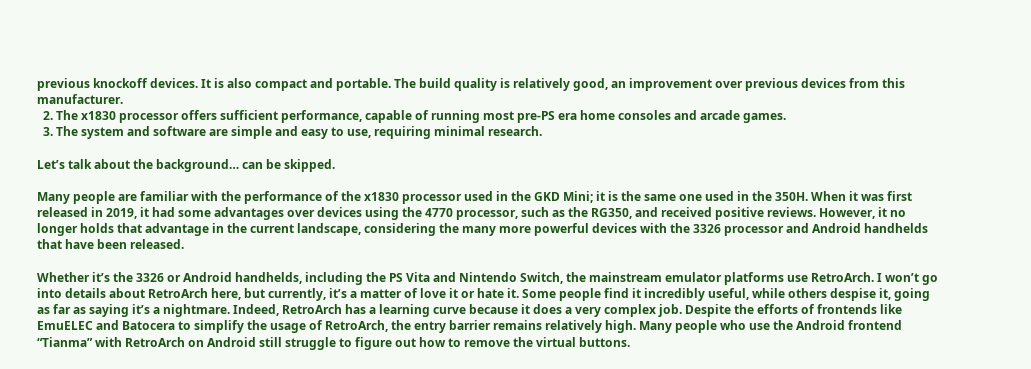previous knockoff devices. It is also compact and portable. The build quality is relatively good, an improvement over previous devices from this manufacturer.
  2. The x1830 processor offers sufficient performance, capable of running most pre-PS era home consoles and arcade games.
  3. The system and software are simple and easy to use, requiring minimal research.

Let’s talk about the background… can be skipped.

Many people are familiar with the performance of the x1830 processor used in the GKD Mini; it is the same one used in the 350H. When it was first released in 2019, it had some advantages over devices using the 4770 processor, such as the RG350, and received positive reviews. However, it no longer holds that advantage in the current landscape, considering the many more powerful devices with the 3326 processor and Android handhelds that have been released.

Whether it’s the 3326 or Android handhelds, including the PS Vita and Nintendo Switch, the mainstream emulator platforms use RetroArch. I won’t go into details about RetroArch here, but currently, it’s a matter of love it or hate it. Some people find it incredibly useful, while others despise it, going as far as saying it’s a nightmare. Indeed, RetroArch has a learning curve because it does a very complex job. Despite the efforts of frontends like EmuELEC and Batocera to simplify the usage of RetroArch, the entry barrier remains relatively high. Many people who use the Android frontend “Tianma” with RetroArch on Android still struggle to figure out how to remove the virtual buttons.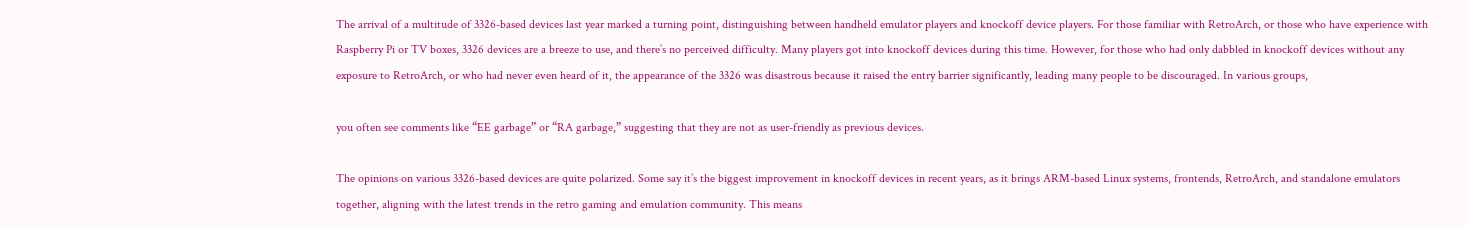The arrival of a multitude of 3326-based devices last year marked a turning point, distinguishing between handheld emulator players and knockoff device players. For those familiar with RetroArch, or those who have experience with Raspberry Pi or TV boxes, 3326 devices are a breeze to use, and there’s no perceived difficulty. Many players got into knockoff devices during this time. However, for those who had only dabbled in knockoff devices without any exposure to RetroArch, or who had never even heard of it, the appearance of the 3326 was disastrous because it raised the entry barrier significantly, leading many people to be discouraged. In various groups,

you often see comments like “EE garbage” or “RA garbage,” suggesting that they are not as user-friendly as previous devices.

The opinions on various 3326-based devices are quite polarized. Some say it’s the biggest improvement in knockoff devices in recent years, as it brings ARM-based Linux systems, frontends, RetroArch, and standalone emulators together, aligning with the latest trends in the retro gaming and emulation community. This means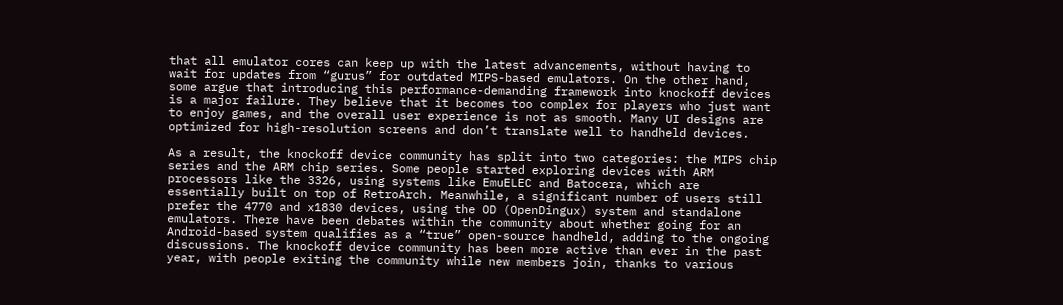that all emulator cores can keep up with the latest advancements, without having to wait for updates from “gurus” for outdated MIPS-based emulators. On the other hand, some argue that introducing this performance-demanding framework into knockoff devices is a major failure. They believe that it becomes too complex for players who just want to enjoy games, and the overall user experience is not as smooth. Many UI designs are optimized for high-resolution screens and don’t translate well to handheld devices.

As a result, the knockoff device community has split into two categories: the MIPS chip series and the ARM chip series. Some people started exploring devices with ARM processors like the 3326, using systems like EmuELEC and Batocera, which are essentially built on top of RetroArch. Meanwhile, a significant number of users still prefer the 4770 and x1830 devices, using the OD (OpenDingux) system and standalone emulators. There have been debates within the community about whether going for an Android-based system qualifies as a “true” open-source handheld, adding to the ongoing discussions. The knockoff device community has been more active than ever in the past year, with people exiting the community while new members join, thanks to various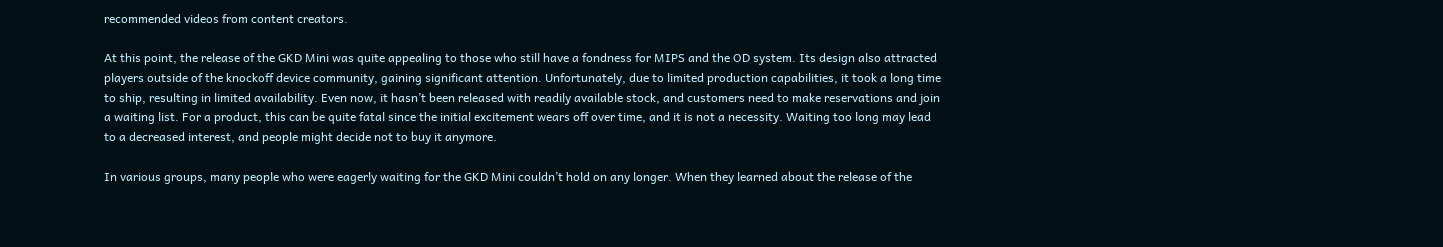recommended videos from content creators.

At this point, the release of the GKD Mini was quite appealing to those who still have a fondness for MIPS and the OD system. Its design also attracted players outside of the knockoff device community, gaining significant attention. Unfortunately, due to limited production capabilities, it took a long time to ship, resulting in limited availability. Even now, it hasn’t been released with readily available stock, and customers need to make reservations and join a waiting list. For a product, this can be quite fatal since the initial excitement wears off over time, and it is not a necessity. Waiting too long may lead to a decreased interest, and people might decide not to buy it anymore.

In various groups, many people who were eagerly waiting for the GKD Mini couldn’t hold on any longer. When they learned about the release of the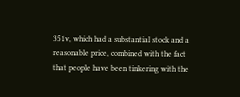351v, which had a substantial stock and a reasonable price, combined with the fact that people have been tinkering with the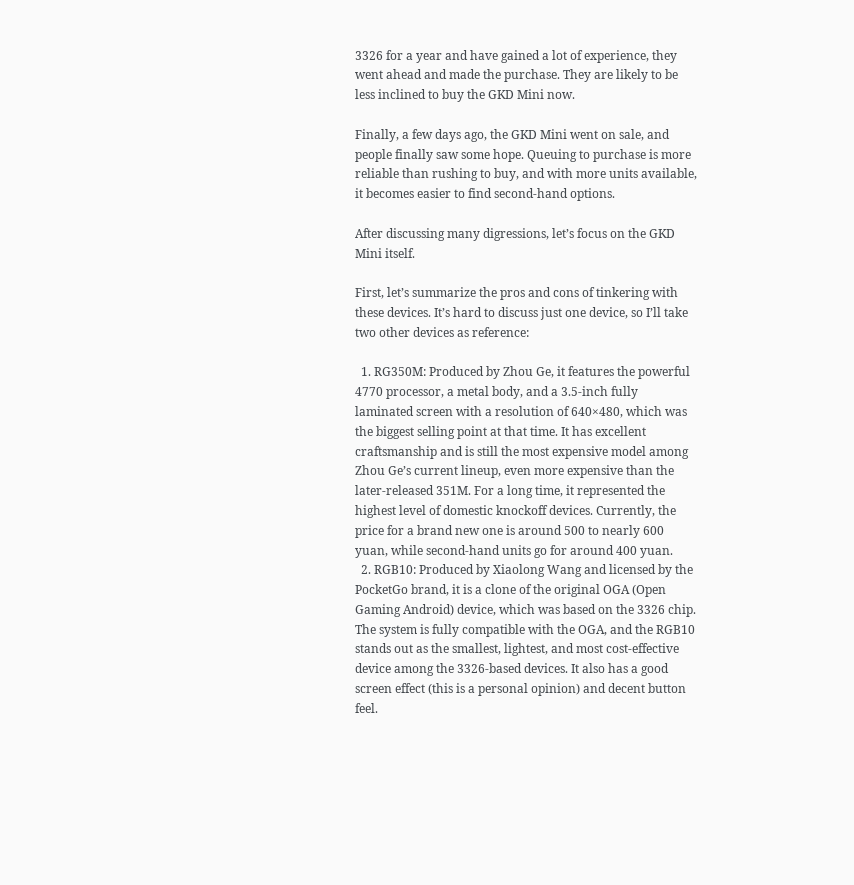3326 for a year and have gained a lot of experience, they went ahead and made the purchase. They are likely to be less inclined to buy the GKD Mini now.

Finally, a few days ago, the GKD Mini went on sale, and people finally saw some hope. Queuing to purchase is more reliable than rushing to buy, and with more units available, it becomes easier to find second-hand options.

After discussing many digressions, let’s focus on the GKD Mini itself.

First, let’s summarize the pros and cons of tinkering with these devices. It’s hard to discuss just one device, so I’ll take two other devices as reference:

  1. RG350M: Produced by Zhou Ge, it features the powerful 4770 processor, a metal body, and a 3.5-inch fully laminated screen with a resolution of 640×480, which was the biggest selling point at that time. It has excellent craftsmanship and is still the most expensive model among Zhou Ge’s current lineup, even more expensive than the later-released 351M. For a long time, it represented the highest level of domestic knockoff devices. Currently, the price for a brand new one is around 500 to nearly 600 yuan, while second-hand units go for around 400 yuan.
  2. RGB10: Produced by Xiaolong Wang and licensed by the PocketGo brand, it is a clone of the original OGA (Open Gaming Android) device, which was based on the 3326 chip. The system is fully compatible with the OGA, and the RGB10 stands out as the smallest, lightest, and most cost-effective device among the 3326-based devices. It also has a good screen effect (this is a personal opinion) and decent button feel.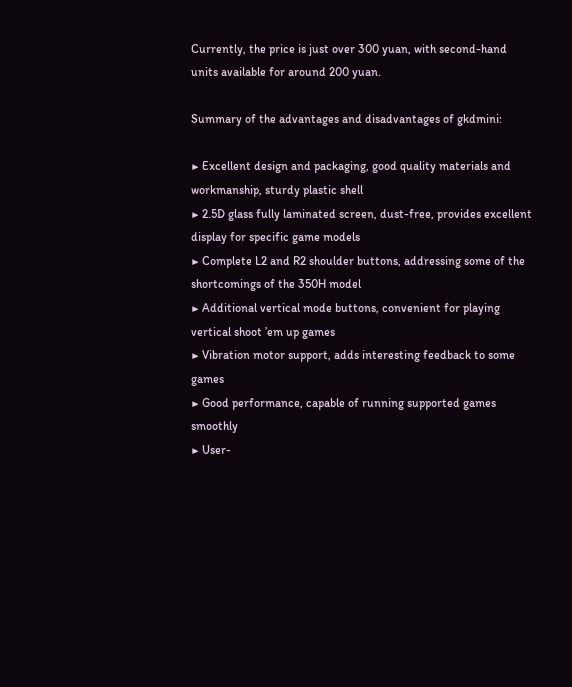Currently, the price is just over 300 yuan, with second-hand units available for around 200 yuan.

Summary of the advantages and disadvantages of gkdmini:

▶ Excellent design and packaging, good quality materials and workmanship, sturdy plastic shell
▶ 2.5D glass fully laminated screen, dust-free, provides excellent display for specific game models
▶ Complete L2 and R2 shoulder buttons, addressing some of the shortcomings of the 350H model
▶ Additional vertical mode buttons, convenient for playing vertical shoot ’em up games
▶ Vibration motor support, adds interesting feedback to some games
▶ Good performance, capable of running supported games smoothly
▶ User-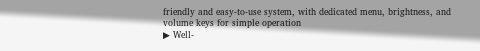friendly and easy-to-use system, with dedicated menu, brightness, and volume keys for simple operation
▶ Well-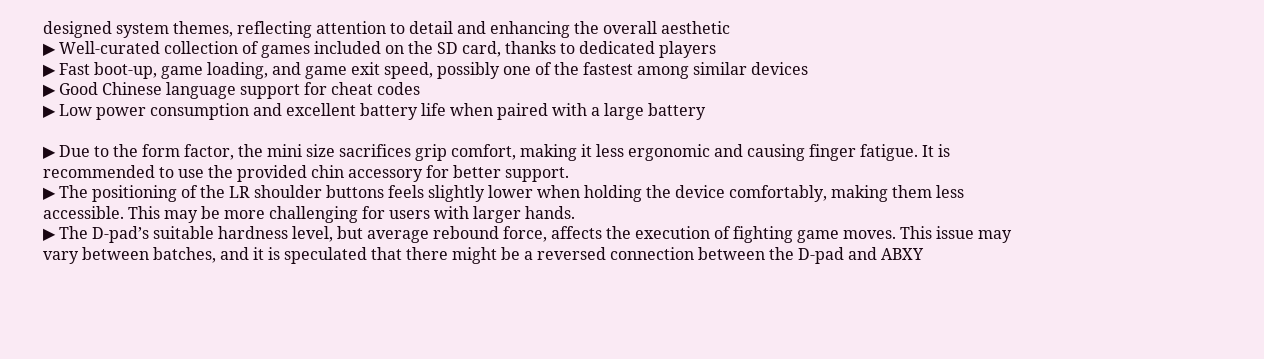designed system themes, reflecting attention to detail and enhancing the overall aesthetic
▶ Well-curated collection of games included on the SD card, thanks to dedicated players
▶ Fast boot-up, game loading, and game exit speed, possibly one of the fastest among similar devices
▶ Good Chinese language support for cheat codes
▶ Low power consumption and excellent battery life when paired with a large battery

▶ Due to the form factor, the mini size sacrifices grip comfort, making it less ergonomic and causing finger fatigue. It is recommended to use the provided chin accessory for better support.
▶ The positioning of the LR shoulder buttons feels slightly lower when holding the device comfortably, making them less accessible. This may be more challenging for users with larger hands.
▶ The D-pad’s suitable hardness level, but average rebound force, affects the execution of fighting game moves. This issue may vary between batches, and it is speculated that there might be a reversed connection between the D-pad and ABXY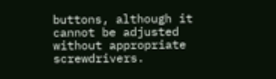buttons, although it cannot be adjusted without appropriate screwdrivers.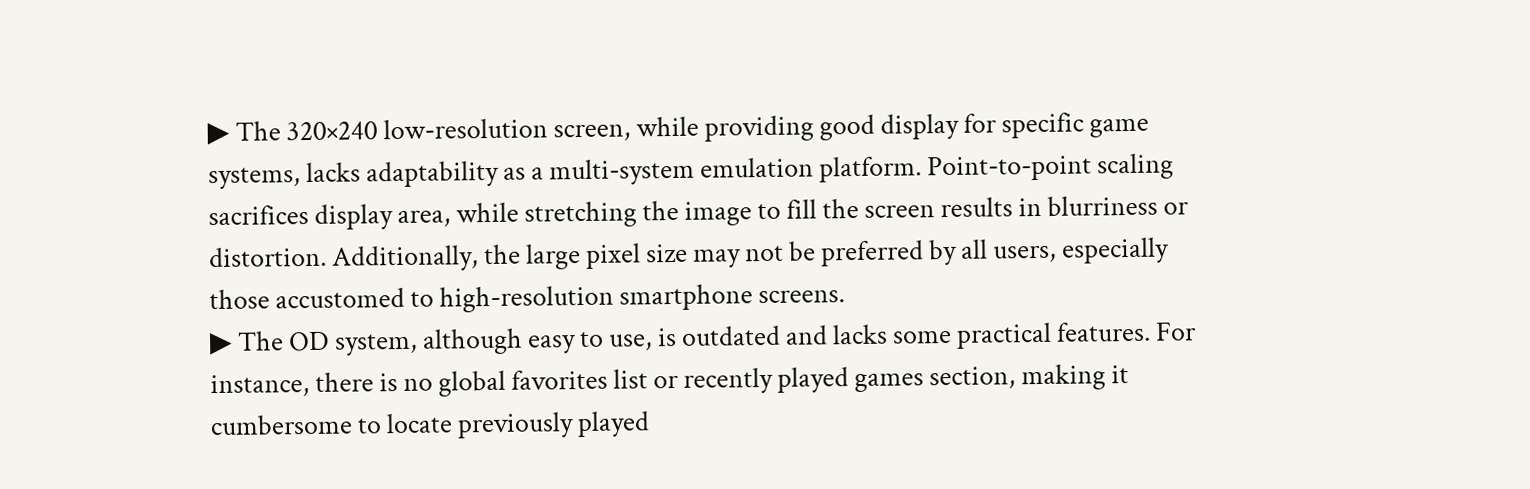▶ The 320×240 low-resolution screen, while providing good display for specific game systems, lacks adaptability as a multi-system emulation platform. Point-to-point scaling sacrifices display area, while stretching the image to fill the screen results in blurriness or distortion. Additionally, the large pixel size may not be preferred by all users, especially those accustomed to high-resolution smartphone screens.
▶ The OD system, although easy to use, is outdated and lacks some practical features. For instance, there is no global favorites list or recently played games section, making it cumbersome to locate previously played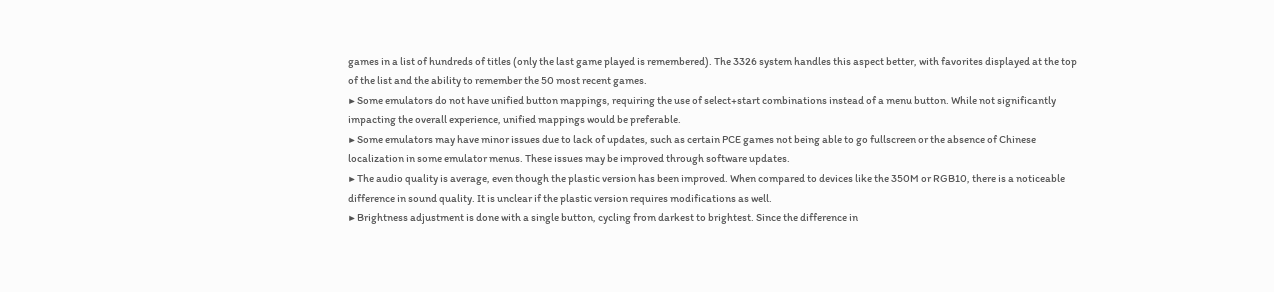games in a list of hundreds of titles (only the last game played is remembered). The 3326 system handles this aspect better, with favorites displayed at the top of the list and the ability to remember the 50 most recent games.
▶ Some emulators do not have unified button mappings, requiring the use of select+start combinations instead of a menu button. While not significantly impacting the overall experience, unified mappings would be preferable.
▶ Some emulators may have minor issues due to lack of updates, such as certain PCE games not being able to go fullscreen or the absence of Chinese localization in some emulator menus. These issues may be improved through software updates.
▶ The audio quality is average, even though the plastic version has been improved. When compared to devices like the 350M or RGB10, there is a noticeable difference in sound quality. It is unclear if the plastic version requires modifications as well.
▶ Brightness adjustment is done with a single button, cycling from darkest to brightest. Since the difference in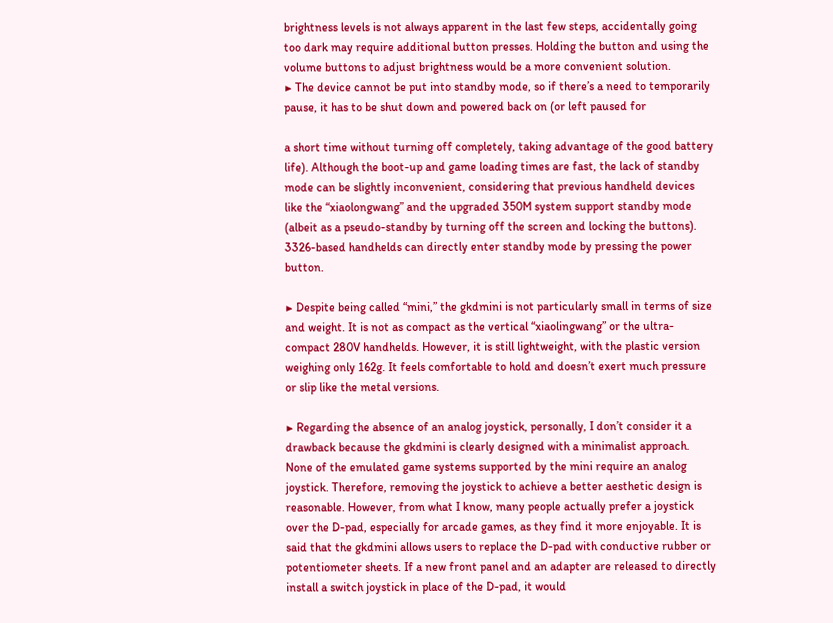brightness levels is not always apparent in the last few steps, accidentally going too dark may require additional button presses. Holding the button and using the volume buttons to adjust brightness would be a more convenient solution.
▶ The device cannot be put into standby mode, so if there’s a need to temporarily pause, it has to be shut down and powered back on (or left paused for

a short time without turning off completely, taking advantage of the good battery life). Although the boot-up and game loading times are fast, the lack of standby mode can be slightly inconvenient, considering that previous handheld devices like the “xiaolongwang” and the upgraded 350M system support standby mode (albeit as a pseudo-standby by turning off the screen and locking the buttons). 3326-based handhelds can directly enter standby mode by pressing the power button.

▶ Despite being called “mini,” the gkdmini is not particularly small in terms of size and weight. It is not as compact as the vertical “xiaolingwang” or the ultra-compact 280V handhelds. However, it is still lightweight, with the plastic version weighing only 162g. It feels comfortable to hold and doesn’t exert much pressure or slip like the metal versions.

▶ Regarding the absence of an analog joystick, personally, I don’t consider it a drawback because the gkdmini is clearly designed with a minimalist approach. None of the emulated game systems supported by the mini require an analog joystick. Therefore, removing the joystick to achieve a better aesthetic design is reasonable. However, from what I know, many people actually prefer a joystick over the D-pad, especially for arcade games, as they find it more enjoyable. It is said that the gkdmini allows users to replace the D-pad with conductive rubber or potentiometer sheets. If a new front panel and an adapter are released to directly install a switch joystick in place of the D-pad, it would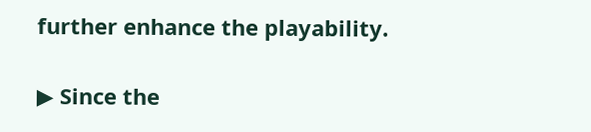further enhance the playability.

▶ Since the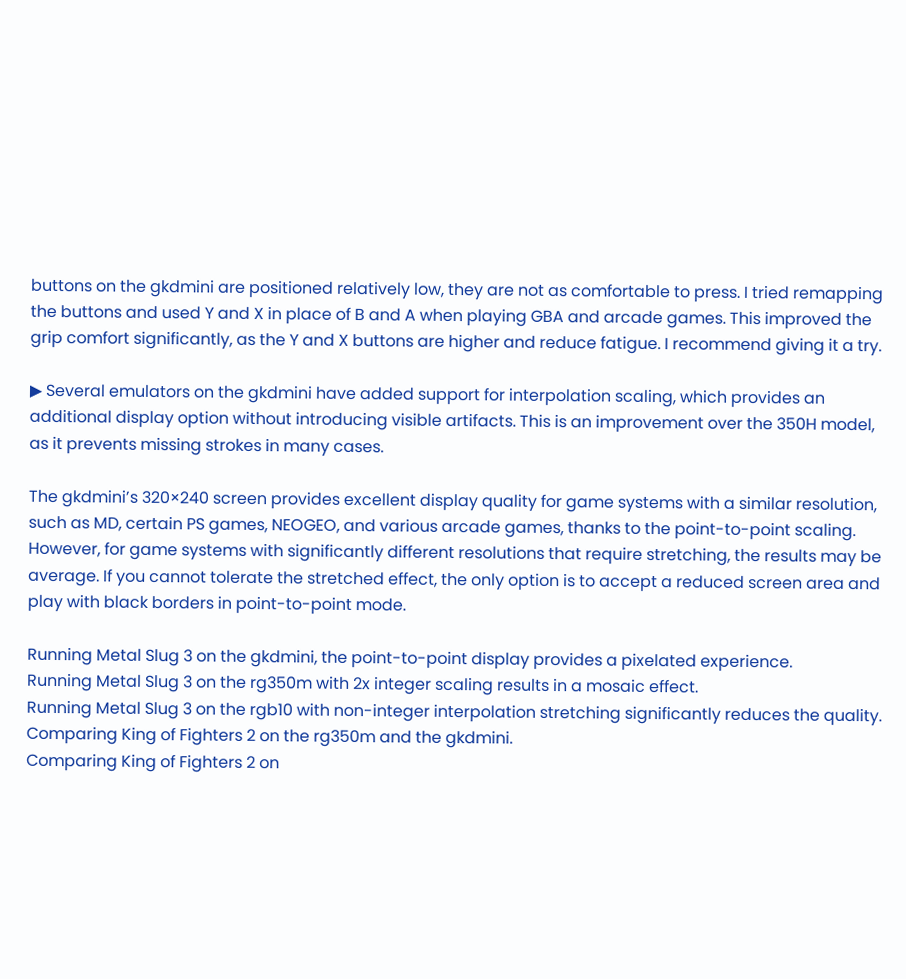buttons on the gkdmini are positioned relatively low, they are not as comfortable to press. I tried remapping the buttons and used Y and X in place of B and A when playing GBA and arcade games. This improved the grip comfort significantly, as the Y and X buttons are higher and reduce fatigue. I recommend giving it a try.

▶ Several emulators on the gkdmini have added support for interpolation scaling, which provides an additional display option without introducing visible artifacts. This is an improvement over the 350H model, as it prevents missing strokes in many cases.

The gkdmini’s 320×240 screen provides excellent display quality for game systems with a similar resolution, such as MD, certain PS games, NEOGEO, and various arcade games, thanks to the point-to-point scaling. However, for game systems with significantly different resolutions that require stretching, the results may be average. If you cannot tolerate the stretched effect, the only option is to accept a reduced screen area and play with black borders in point-to-point mode.

Running Metal Slug 3 on the gkdmini, the point-to-point display provides a pixelated experience.
Running Metal Slug 3 on the rg350m with 2x integer scaling results in a mosaic effect.
Running Metal Slug 3 on the rgb10 with non-integer interpolation stretching significantly reduces the quality.
Comparing King of Fighters 2 on the rg350m and the gkdmini.
Comparing King of Fighters 2 on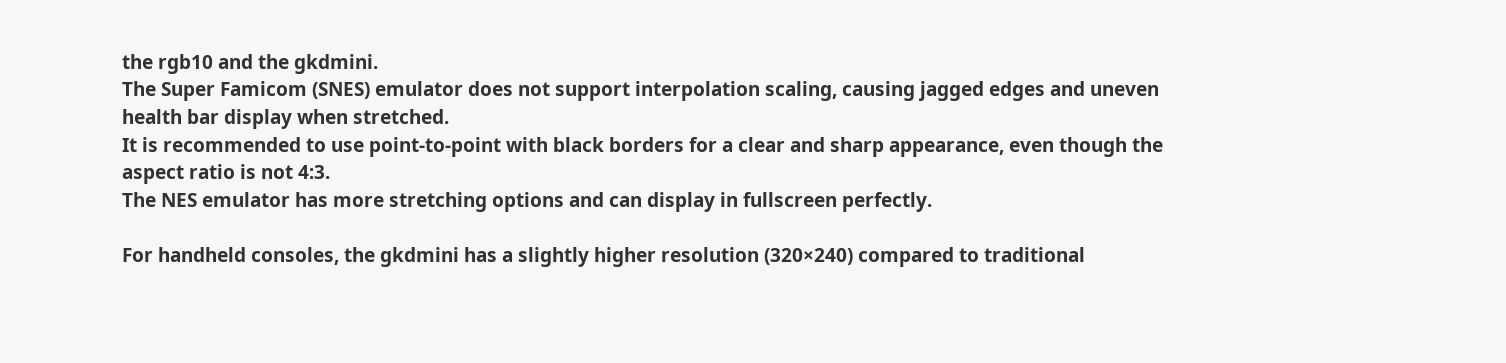the rgb10 and the gkdmini.
The Super Famicom (SNES) emulator does not support interpolation scaling, causing jagged edges and uneven health bar display when stretched.
It is recommended to use point-to-point with black borders for a clear and sharp appearance, even though the aspect ratio is not 4:3.
The NES emulator has more stretching options and can display in fullscreen perfectly.

For handheld consoles, the gkdmini has a slightly higher resolution (320×240) compared to traditional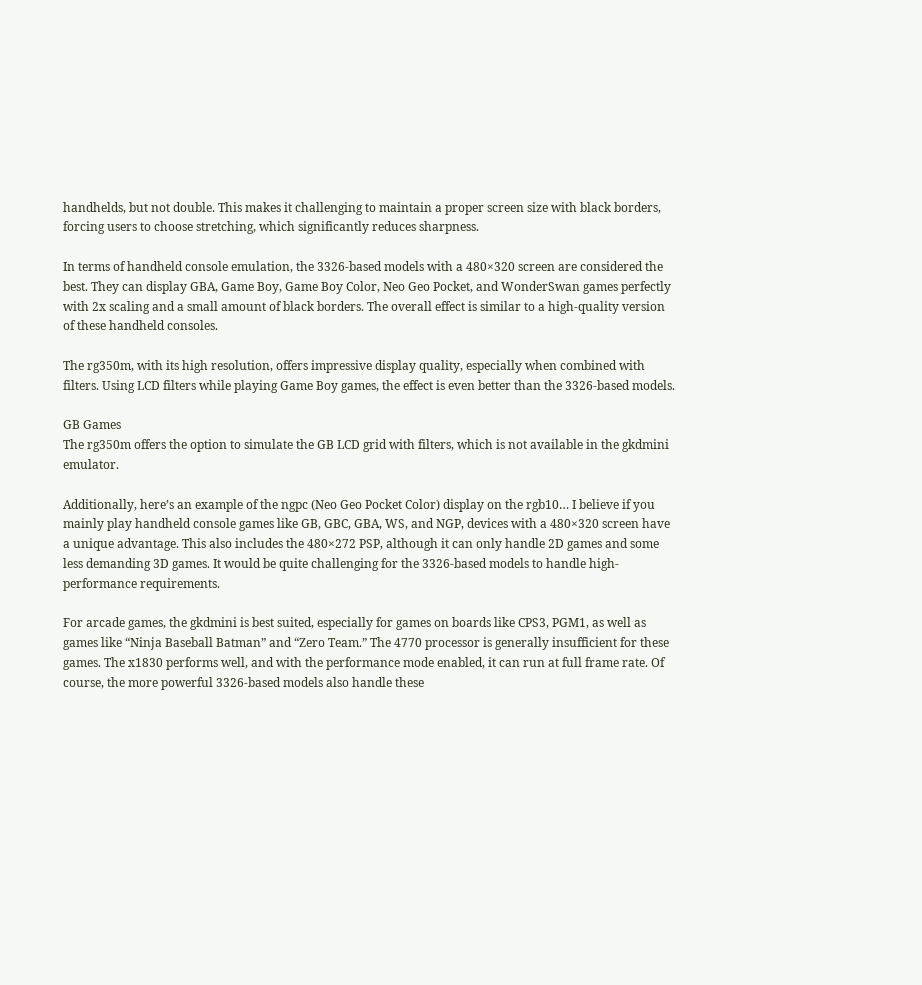handhelds, but not double. This makes it challenging to maintain a proper screen size with black borders, forcing users to choose stretching, which significantly reduces sharpness.

In terms of handheld console emulation, the 3326-based models with a 480×320 screen are considered the best. They can display GBA, Game Boy, Game Boy Color, Neo Geo Pocket, and WonderSwan games perfectly with 2x scaling and a small amount of black borders. The overall effect is similar to a high-quality version of these handheld consoles.

The rg350m, with its high resolution, offers impressive display quality, especially when combined with filters. Using LCD filters while playing Game Boy games, the effect is even better than the 3326-based models.

GB Games
The rg350m offers the option to simulate the GB LCD grid with filters, which is not available in the gkdmini emulator.

Additionally, here’s an example of the ngpc (Neo Geo Pocket Color) display on the rgb10… I believe if you mainly play handheld console games like GB, GBC, GBA, WS, and NGP, devices with a 480×320 screen have a unique advantage. This also includes the 480×272 PSP, although it can only handle 2D games and some less demanding 3D games. It would be quite challenging for the 3326-based models to handle high-performance requirements.

For arcade games, the gkdmini is best suited, especially for games on boards like CPS3, PGM1, as well as games like “Ninja Baseball Batman” and “Zero Team.” The 4770 processor is generally insufficient for these games. The x1830 performs well, and with the performance mode enabled, it can run at full frame rate. Of course, the more powerful 3326-based models also handle these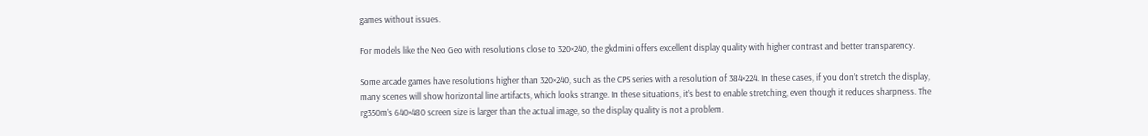games without issues.

For models like the Neo Geo with resolutions close to 320×240, the gkdmini offers excellent display quality with higher contrast and better transparency.

Some arcade games have resolutions higher than 320×240, such as the CPS series with a resolution of 384×224. In these cases, if you don’t stretch the display, many scenes will show horizontal line artifacts, which looks strange. In these situations, it’s best to enable stretching, even though it reduces sharpness. The rg350m’s 640×480 screen size is larger than the actual image, so the display quality is not a problem.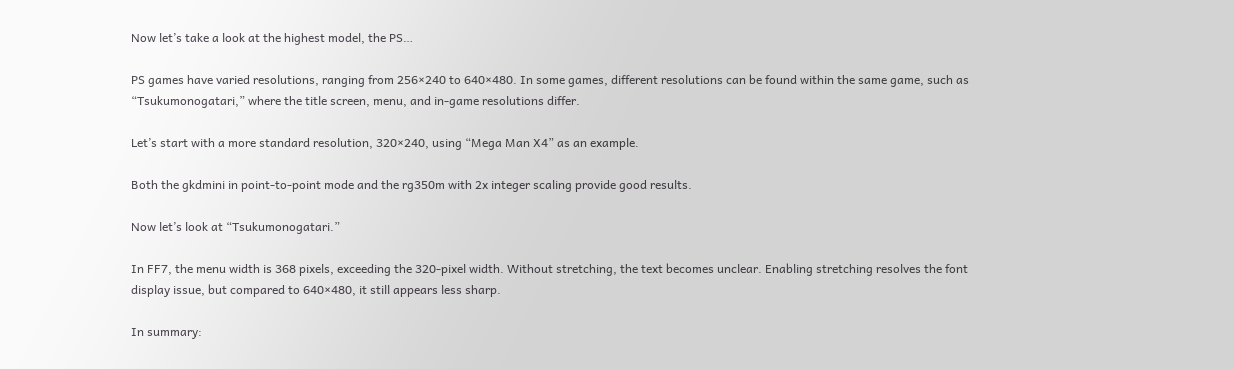Now let’s take a look at the highest model, the PS…

PS games have varied resolutions, ranging from 256×240 to 640×480. In some games, different resolutions can be found within the same game, such as “Tsukumonogatari,” where the title screen, menu, and in-game resolutions differ.

Let’s start with a more standard resolution, 320×240, using “Mega Man X4” as an example.

Both the gkdmini in point-to-point mode and the rg350m with 2x integer scaling provide good results.

Now let’s look at “Tsukumonogatari.”

In FF7, the menu width is 368 pixels, exceeding the 320-pixel width. Without stretching, the text becomes unclear. Enabling stretching resolves the font display issue, but compared to 640×480, it still appears less sharp.

In summary: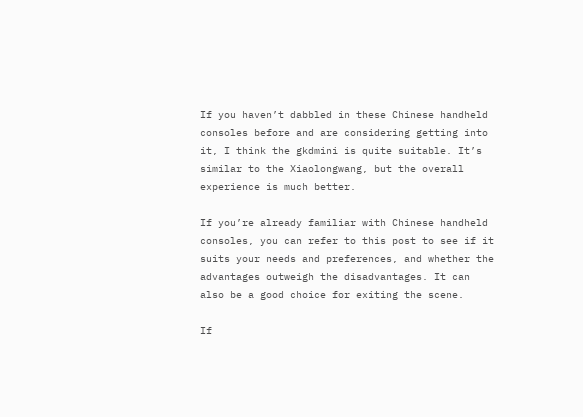If you haven’t dabbled in these Chinese handheld consoles before and are considering getting into it, I think the gkdmini is quite suitable. It’s similar to the Xiaolongwang, but the overall experience is much better.

If you’re already familiar with Chinese handheld consoles, you can refer to this post to see if it suits your needs and preferences, and whether the advantages outweigh the disadvantages. It can also be a good choice for exiting the scene.

If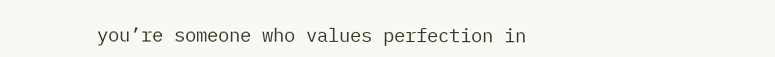you’re someone who values perfection in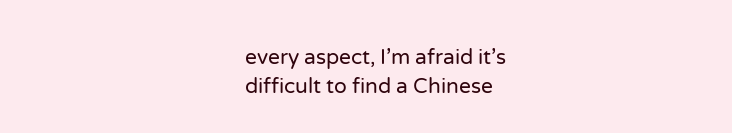every aspect, I’m afraid it’s difficult to find a Chinese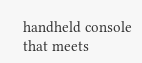handheld console that meets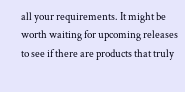all your requirements. It might be worth waiting for upcoming releases to see if there are products that truly